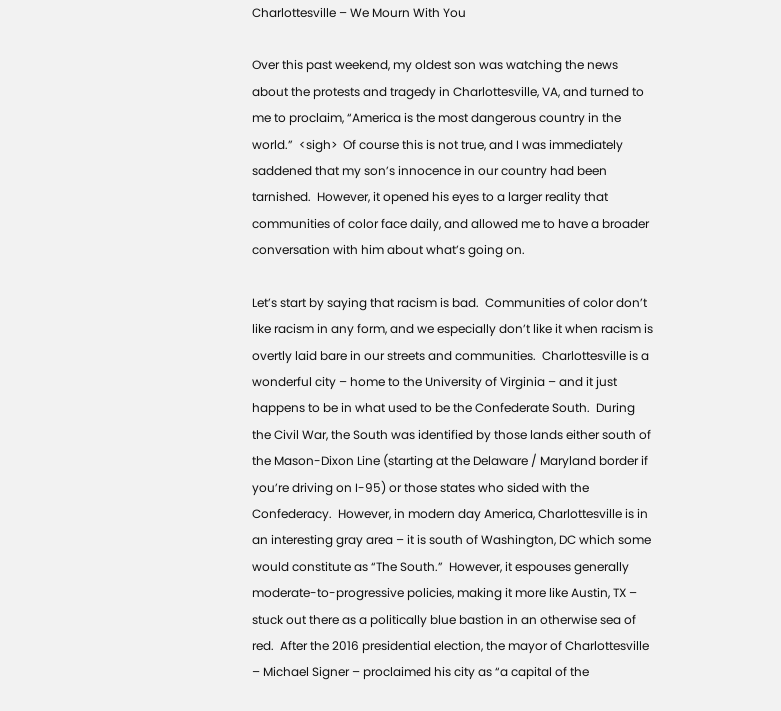Charlottesville – We Mourn With You

Over this past weekend, my oldest son was watching the news about the protests and tragedy in Charlottesville, VA, and turned to me to proclaim, “America is the most dangerous country in the world.”  <sigh>  Of course this is not true, and I was immediately saddened that my son’s innocence in our country had been tarnished.  However, it opened his eyes to a larger reality that communities of color face daily, and allowed me to have a broader conversation with him about what’s going on.

Let’s start by saying that racism is bad.  Communities of color don’t like racism in any form, and we especially don’t like it when racism is overtly laid bare in our streets and communities.  Charlottesville is a wonderful city – home to the University of Virginia – and it just happens to be in what used to be the Confederate South.  During the Civil War, the South was identified by those lands either south of the Mason-Dixon Line (starting at the Delaware / Maryland border if you’re driving on I-95) or those states who sided with the Confederacy.  However, in modern day America, Charlottesville is in an interesting gray area – it is south of Washington, DC which some would constitute as “The South.”  However, it espouses generally moderate-to-progressive policies, making it more like Austin, TX – stuck out there as a politically blue bastion in an otherwise sea of red.  After the 2016 presidential election, the mayor of Charlottesville – Michael Signer – proclaimed his city as “a capital of the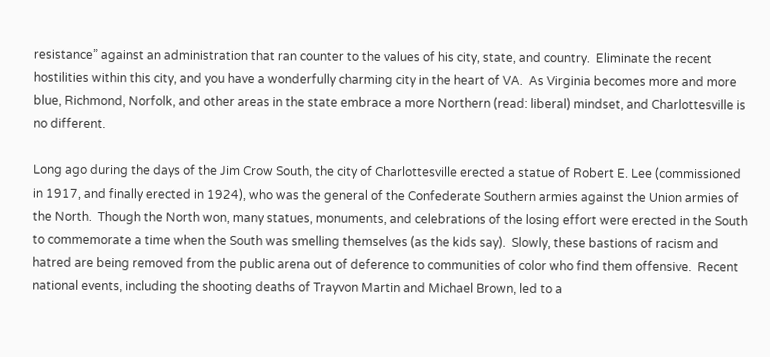resistance” against an administration that ran counter to the values of his city, state, and country.  Eliminate the recent hostilities within this city, and you have a wonderfully charming city in the heart of VA.  As Virginia becomes more and more blue, Richmond, Norfolk, and other areas in the state embrace a more Northern (read: liberal) mindset, and Charlottesville is no different.

Long ago during the days of the Jim Crow South, the city of Charlottesville erected a statue of Robert E. Lee (commissioned in 1917, and finally erected in 1924), who was the general of the Confederate Southern armies against the Union armies of the North.  Though the North won, many statues, monuments, and celebrations of the losing effort were erected in the South to commemorate a time when the South was smelling themselves (as the kids say).  Slowly, these bastions of racism and hatred are being removed from the public arena out of deference to communities of color who find them offensive.  Recent national events, including the shooting deaths of Trayvon Martin and Michael Brown, led to a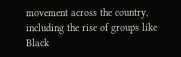movement across the country, including the rise of groups like Black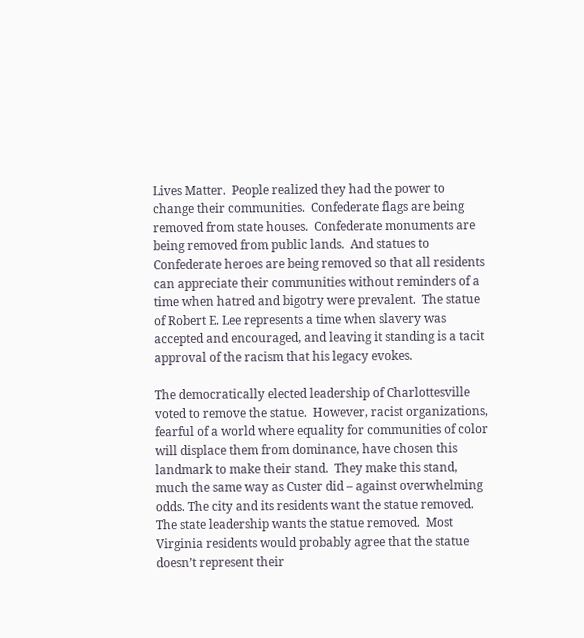Lives Matter.  People realized they had the power to change their communities.  Confederate flags are being removed from state houses.  Confederate monuments are being removed from public lands.  And statues to Confederate heroes are being removed so that all residents can appreciate their communities without reminders of a time when hatred and bigotry were prevalent.  The statue of Robert E. Lee represents a time when slavery was accepted and encouraged, and leaving it standing is a tacit approval of the racism that his legacy evokes.

The democratically elected leadership of Charlottesville voted to remove the statue.  However, racist organizations, fearful of a world where equality for communities of color will displace them from dominance, have chosen this landmark to make their stand.  They make this stand, much the same way as Custer did – against overwhelming odds. The city and its residents want the statue removed.  The state leadership wants the statue removed.  Most Virginia residents would probably agree that the statue doesn’t represent their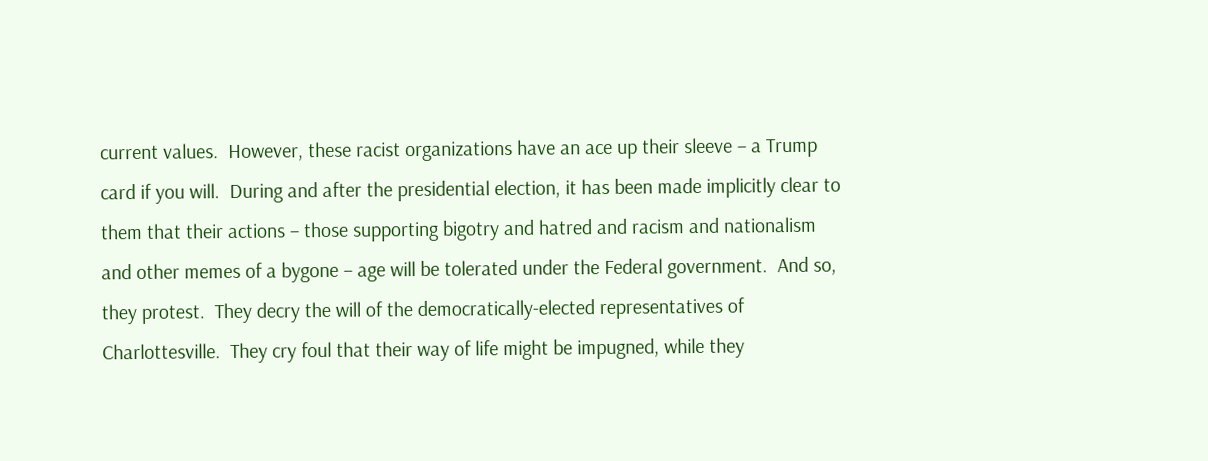current values.  However, these racist organizations have an ace up their sleeve – a Trump card if you will.  During and after the presidential election, it has been made implicitly clear to them that their actions – those supporting bigotry and hatred and racism and nationalism and other memes of a bygone – age will be tolerated under the Federal government.  And so, they protest.  They decry the will of the democratically-elected representatives of Charlottesville.  They cry foul that their way of life might be impugned, while they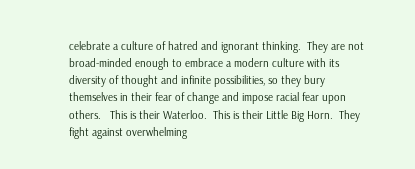celebrate a culture of hatred and ignorant thinking.  They are not broad-minded enough to embrace a modern culture with its diversity of thought and infinite possibilities, so they bury themselves in their fear of change and impose racial fear upon others.   This is their Waterloo.  This is their Little Big Horn.  They fight against overwhelming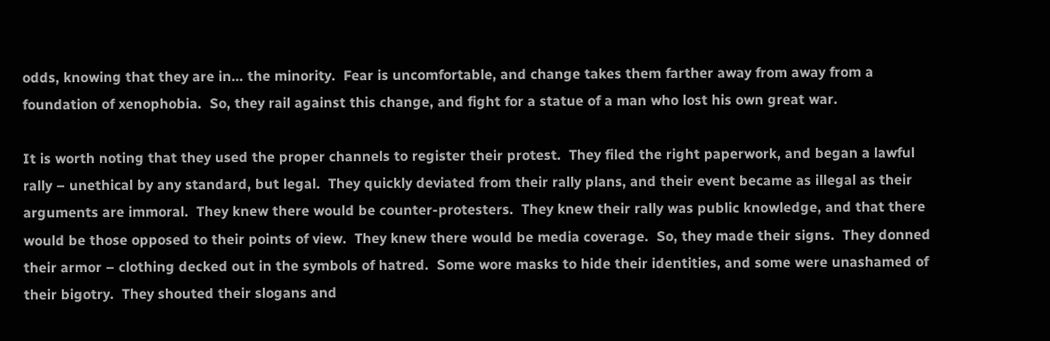odds, knowing that they are in… the minority.  Fear is uncomfortable, and change takes them farther away from away from a foundation of xenophobia.  So, they rail against this change, and fight for a statue of a man who lost his own great war.

It is worth noting that they used the proper channels to register their protest.  They filed the right paperwork, and began a lawful rally – unethical by any standard, but legal.  They quickly deviated from their rally plans, and their event became as illegal as their arguments are immoral.  They knew there would be counter-protesters.  They knew their rally was public knowledge, and that there would be those opposed to their points of view.  They knew there would be media coverage.  So, they made their signs.  They donned their armor – clothing decked out in the symbols of hatred.  Some wore masks to hide their identities, and some were unashamed of their bigotry.  They shouted their slogans and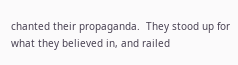chanted their propaganda.  They stood up for what they believed in, and railed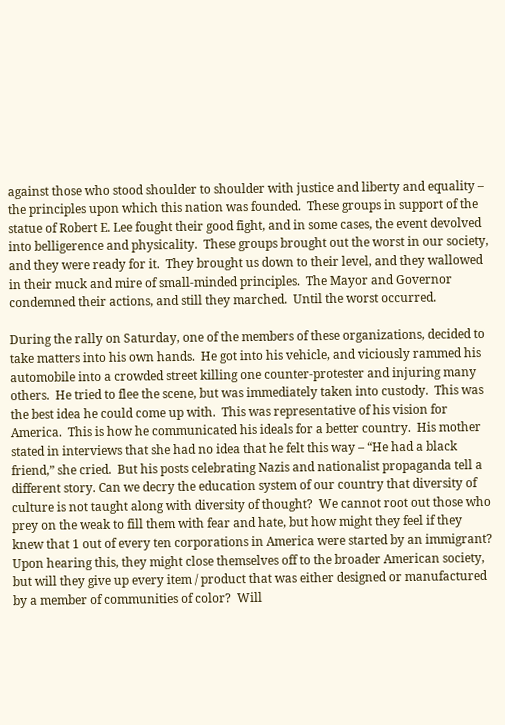against those who stood shoulder to shoulder with justice and liberty and equality – the principles upon which this nation was founded.  These groups in support of the statue of Robert E. Lee fought their good fight, and in some cases, the event devolved into belligerence and physicality.  These groups brought out the worst in our society, and they were ready for it.  They brought us down to their level, and they wallowed in their muck and mire of small-minded principles.  The Mayor and Governor condemned their actions, and still they marched.  Until the worst occurred.

During the rally on Saturday, one of the members of these organizations, decided to take matters into his own hands.  He got into his vehicle, and viciously rammed his automobile into a crowded street killing one counter-protester and injuring many others.  He tried to flee the scene, but was immediately taken into custody.  This was the best idea he could come up with.  This was representative of his vision for America.  This is how he communicated his ideals for a better country.  His mother stated in interviews that she had no idea that he felt this way – “He had a black friend,” she cried.  But his posts celebrating Nazis and nationalist propaganda tell a different story. Can we decry the education system of our country that diversity of culture is not taught along with diversity of thought?  We cannot root out those who prey on the weak to fill them with fear and hate, but how might they feel if they knew that 1 out of every ten corporations in America were started by an immigrant?  Upon hearing this, they might close themselves off to the broader American society, but will they give up every item / product that was either designed or manufactured by a member of communities of color?  Will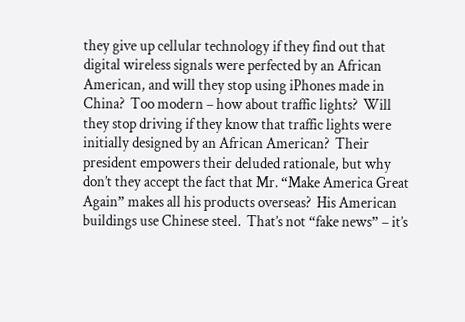they give up cellular technology if they find out that digital wireless signals were perfected by an African American, and will they stop using iPhones made in China?  Too modern – how about traffic lights?  Will they stop driving if they know that traffic lights were initially designed by an African American?  Their president empowers their deluded rationale, but why don’t they accept the fact that Mr. “Make America Great Again” makes all his products overseas?  His American buildings use Chinese steel.  That’s not “fake news” – it’s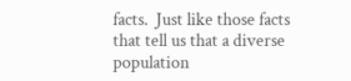facts.  Just like those facts that tell us that a diverse population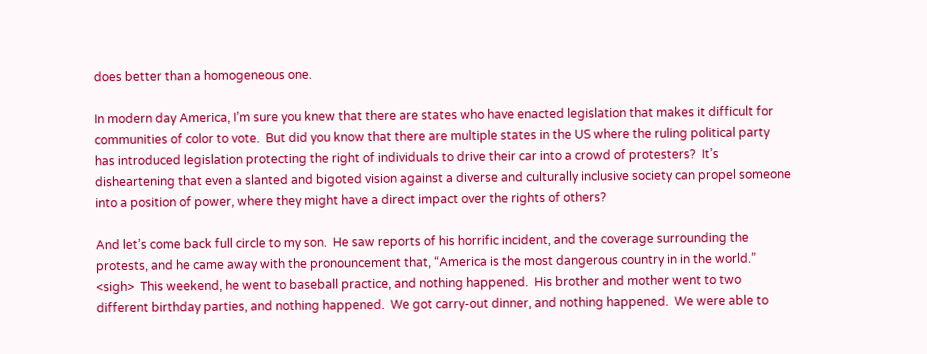does better than a homogeneous one.

In modern day America, I’m sure you knew that there are states who have enacted legislation that makes it difficult for communities of color to vote.  But did you know that there are multiple states in the US where the ruling political party has introduced legislation protecting the right of individuals to drive their car into a crowd of protesters?  It’s disheartening that even a slanted and bigoted vision against a diverse and culturally inclusive society can propel someone into a position of power, where they might have a direct impact over the rights of others?

And let’s come back full circle to my son.  He saw reports of his horrific incident, and the coverage surrounding the protests, and he came away with the pronouncement that, “America is the most dangerous country in in the world.”  <sigh>  This weekend, he went to baseball practice, and nothing happened.  His brother and mother went to two different birthday parties, and nothing happened.  We got carry-out dinner, and nothing happened.  We were able to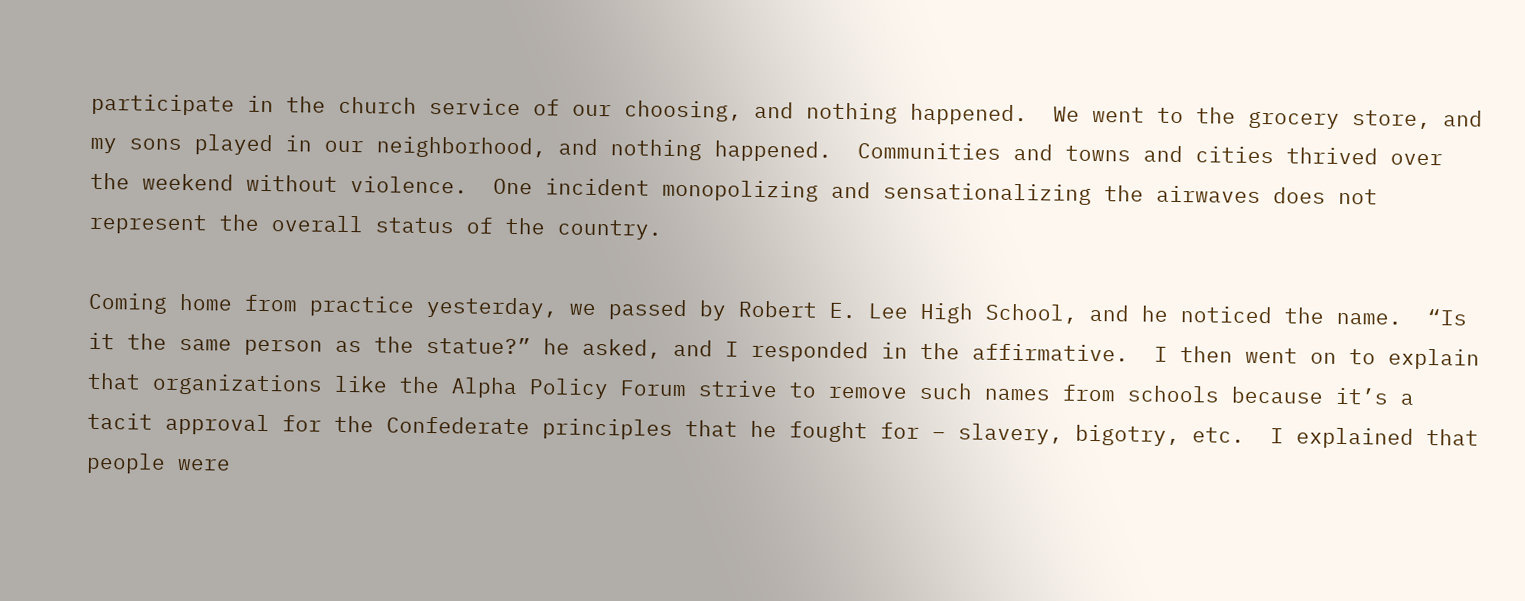participate in the church service of our choosing, and nothing happened.  We went to the grocery store, and my sons played in our neighborhood, and nothing happened.  Communities and towns and cities thrived over the weekend without violence.  One incident monopolizing and sensationalizing the airwaves does not represent the overall status of the country.

Coming home from practice yesterday, we passed by Robert E. Lee High School, and he noticed the name.  “Is it the same person as the statue?” he asked, and I responded in the affirmative.  I then went on to explain that organizations like the Alpha Policy Forum strive to remove such names from schools because it’s a tacit approval for the Confederate principles that he fought for – slavery, bigotry, etc.  I explained that people were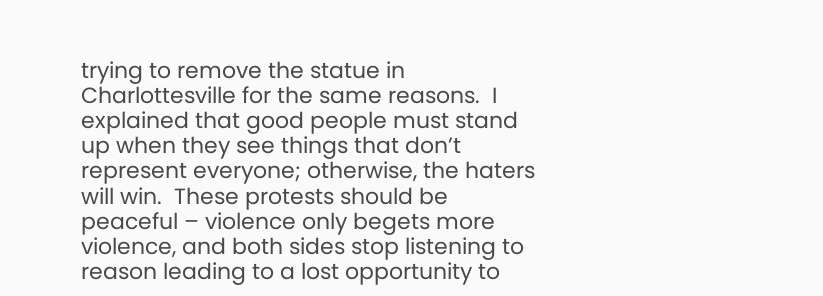trying to remove the statue in Charlottesville for the same reasons.  I explained that good people must stand up when they see things that don’t represent everyone; otherwise, the haters will win.  These protests should be peaceful – violence only begets more violence, and both sides stop listening to reason leading to a lost opportunity to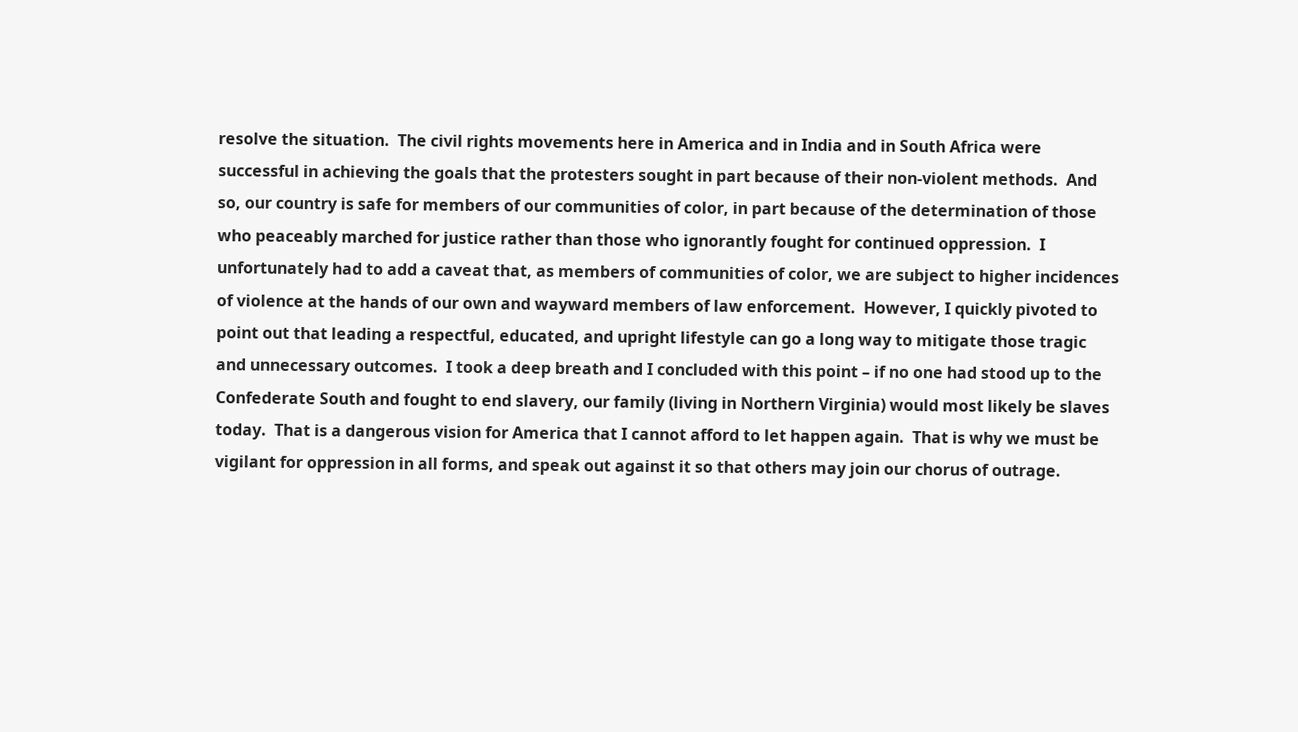resolve the situation.  The civil rights movements here in America and in India and in South Africa were successful in achieving the goals that the protesters sought in part because of their non-violent methods.  And so, our country is safe for members of our communities of color, in part because of the determination of those who peaceably marched for justice rather than those who ignorantly fought for continued oppression.  I unfortunately had to add a caveat that, as members of communities of color, we are subject to higher incidences of violence at the hands of our own and wayward members of law enforcement.  However, I quickly pivoted to point out that leading a respectful, educated, and upright lifestyle can go a long way to mitigate those tragic and unnecessary outcomes.  I took a deep breath and I concluded with this point – if no one had stood up to the Confederate South and fought to end slavery, our family (living in Northern Virginia) would most likely be slaves today.  That is a dangerous vision for America that I cannot afford to let happen again.  That is why we must be vigilant for oppression in all forms, and speak out against it so that others may join our chorus of outrage.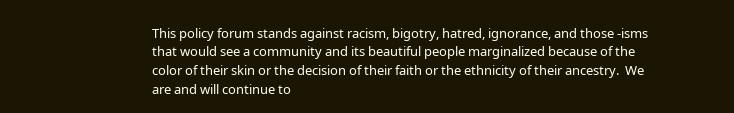This policy forum stands against racism, bigotry, hatred, ignorance, and those -isms that would see a community and its beautiful people marginalized because of the color of their skin or the decision of their faith or the ethnicity of their ancestry.  We are and will continue to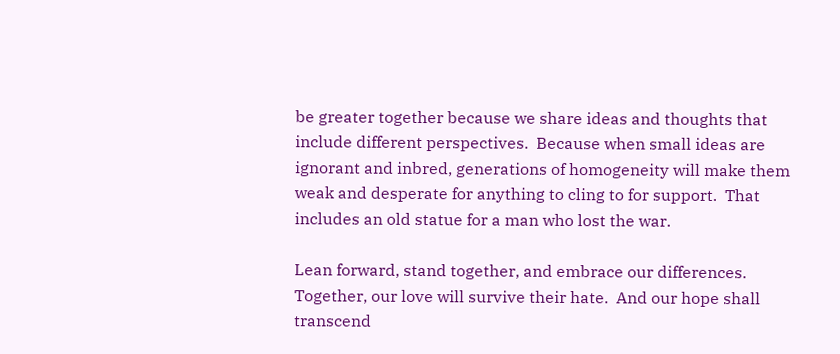be greater together because we share ideas and thoughts that include different perspectives.  Because when small ideas are ignorant and inbred, generations of homogeneity will make them weak and desperate for anything to cling to for support.  That includes an old statue for a man who lost the war.

Lean forward, stand together, and embrace our differences.  Together, our love will survive their hate.  And our hope shall transcend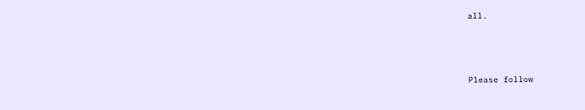all.



Please follow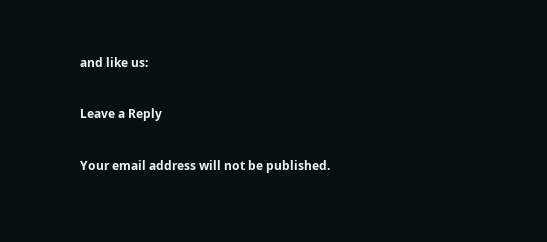and like us:

Leave a Reply

Your email address will not be published.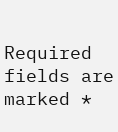Required fields are marked *